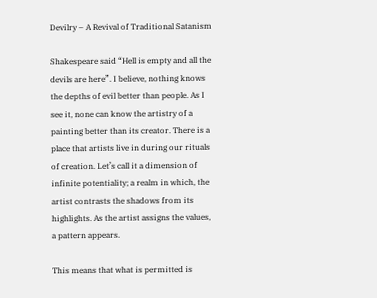Devilry – A Revival of Traditional Satanism

Shakespeare said “Hell is empty and all the devils are here”. I believe, nothing knows the depths of evil better than people. As I see it, none can know the artistry of a painting better than its creator. There is a place that artists live in during our rituals of creation. Let’s call it a dimension of infinite potentiality; a realm in which, the artist contrasts the shadows from its highlights. As the artist assigns the values, a pattern appears.

This means that what is permitted is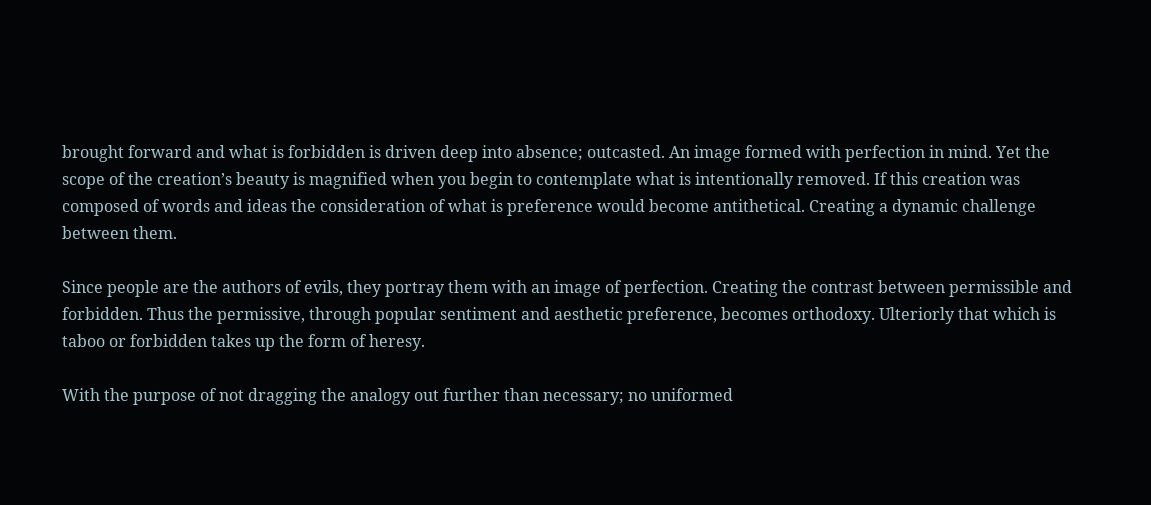brought forward and what is forbidden is driven deep into absence; outcasted. An image formed with perfection in mind. Yet the scope of the creation’s beauty is magnified when you begin to contemplate what is intentionally removed. If this creation was composed of words and ideas the consideration of what is preference would become antithetical. Creating a dynamic challenge between them.

Since people are the authors of evils, they portray them with an image of perfection. Creating the contrast between permissible and forbidden. Thus the permissive, through popular sentiment and aesthetic preference, becomes orthodoxy. Ulteriorly that which is taboo or forbidden takes up the form of heresy.

With the purpose of not dragging the analogy out further than necessary; no uniformed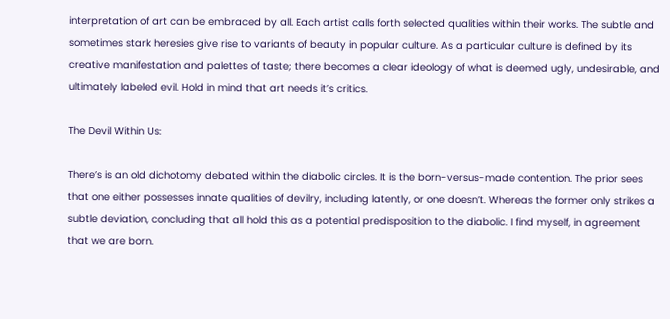interpretation of art can be embraced by all. Each artist calls forth selected qualities within their works. The subtle and sometimes stark heresies give rise to variants of beauty in popular culture. As a particular culture is defined by its creative manifestation and palettes of taste; there becomes a clear ideology of what is deemed ugly, undesirable, and ultimately labeled evil. Hold in mind that art needs it’s critics.

The Devil Within Us:

There’s is an old dichotomy debated within the diabolic circles. It is the born-versus-made contention. The prior sees that one either possesses innate qualities of devilry, including latently, or one doesn’t. Whereas the former only strikes a subtle deviation, concluding that all hold this as a potential predisposition to the diabolic. I find myself, in agreement that we are born.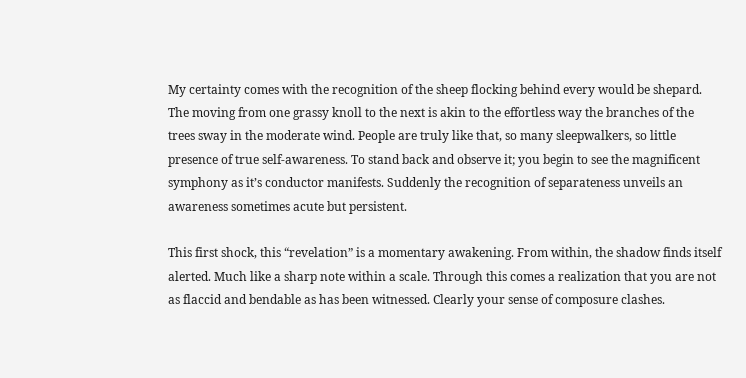My certainty comes with the recognition of the sheep flocking behind every would be shepard. The moving from one grassy knoll to the next is akin to the effortless way the branches of the trees sway in the moderate wind. People are truly like that, so many sleepwalkers, so little presence of true self-awareness. To stand back and observe it; you begin to see the magnificent symphony as it’s conductor manifests. Suddenly the recognition of separateness unveils an awareness sometimes acute but persistent.

This first shock, this “revelation” is a momentary awakening. From within, the shadow finds itself alerted. Much like a sharp note within a scale. Through this comes a realization that you are not as flaccid and bendable as has been witnessed. Clearly your sense of composure clashes.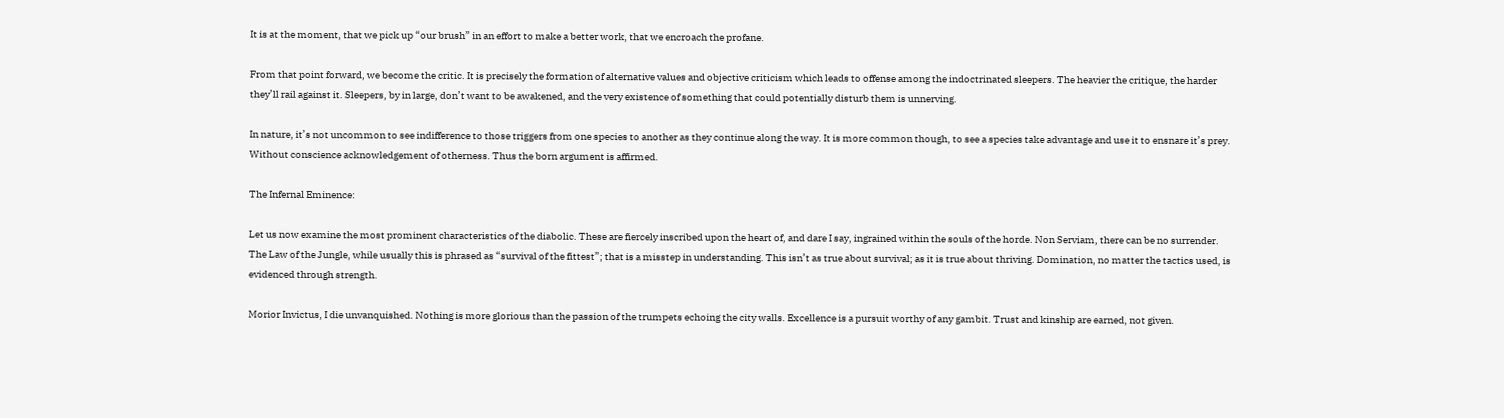It is at the moment, that we pick up “our brush” in an effort to make a better work, that we encroach the profane.

From that point forward, we become the critic. It is precisely the formation of alternative values and objective criticism which leads to offense among the indoctrinated sleepers. The heavier the critique, the harder they’ll rail against it. Sleepers, by in large, don’t want to be awakened, and the very existence of something that could potentially disturb them is unnerving.

In nature, it’s not uncommon to see indifference to those triggers from one species to another as they continue along the way. It is more common though, to see a species take advantage and use it to ensnare it’s prey. Without conscience acknowledgement of otherness. Thus the born argument is affirmed.

The Infernal Eminence:

Let us now examine the most prominent characteristics of the diabolic. These are fiercely inscribed upon the heart of, and dare I say, ingrained within the souls of the horde. Non Serviam, there can be no surrender. The Law of the Jungle, while usually this is phrased as “survival of the fittest”; that is a misstep in understanding. This isn’t as true about survival; as it is true about thriving. Domination, no matter the tactics used, is evidenced through strength.

Morior Invictus, I die unvanquished. Nothing is more glorious than the passion of the trumpets echoing the city walls. Excellence is a pursuit worthy of any gambit. Trust and kinship are earned, not given.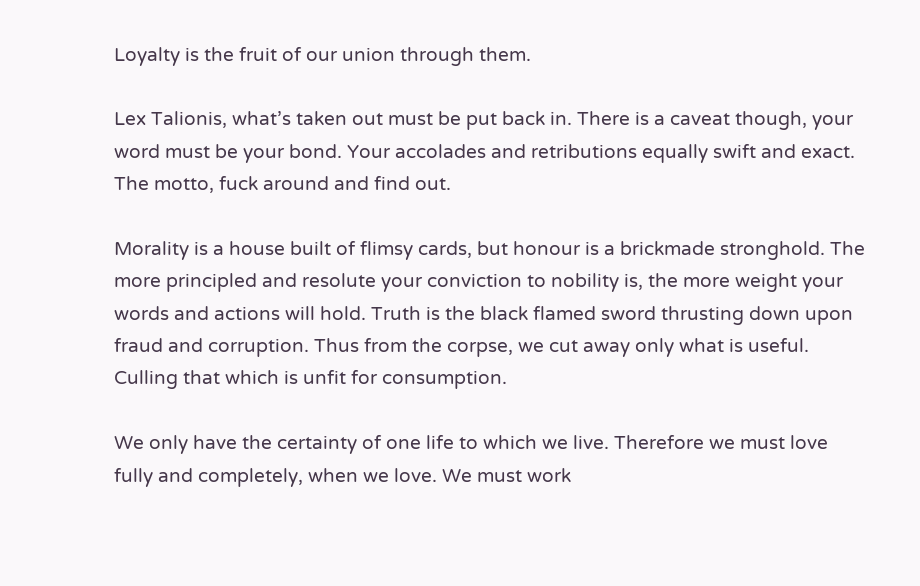Loyalty is the fruit of our union through them.

Lex Talionis, what’s taken out must be put back in. There is a caveat though, your word must be your bond. Your accolades and retributions equally swift and exact. The motto, fuck around and find out.

Morality is a house built of flimsy cards, but honour is a brickmade stronghold. The more principled and resolute your conviction to nobility is, the more weight your words and actions will hold. Truth is the black flamed sword thrusting down upon fraud and corruption. Thus from the corpse, we cut away only what is useful. Culling that which is unfit for consumption.

We only have the certainty of one life to which we live. Therefore we must love fully and completely, when we love. We must work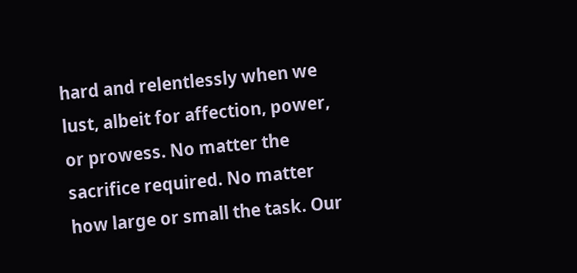hard and relentlessly when we lust, albeit for affection, power, or prowess. No matter the sacrifice required. No matter how large or small the task. Our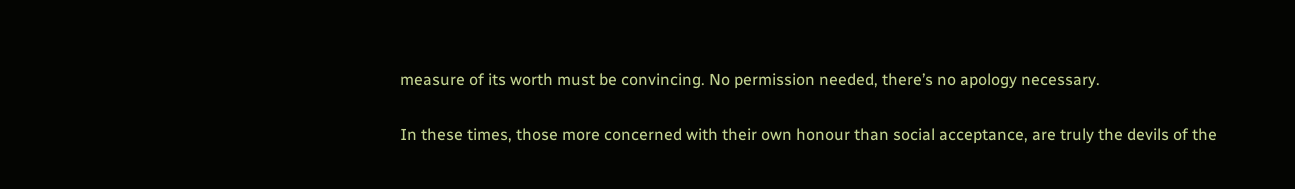measure of its worth must be convincing. No permission needed, there’s no apology necessary.

In these times, those more concerned with their own honour than social acceptance, are truly the devils of the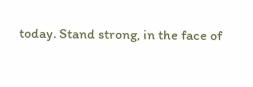today. Stand strong, in the face of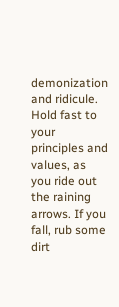demonization and ridicule. Hold fast to your principles and values, as you ride out the raining arrows. If you fall, rub some dirt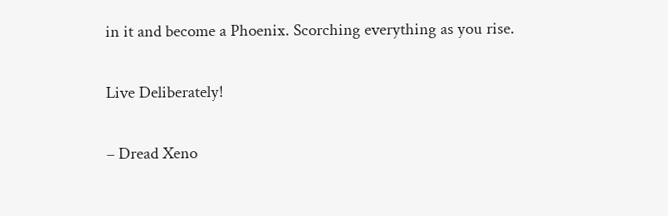in it and become a Phoenix. Scorching everything as you rise.

Live Deliberately!

– Dread Xeno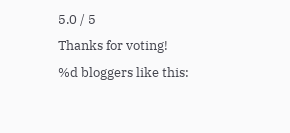5.0 / 5
Thanks for voting!
%d bloggers like this: